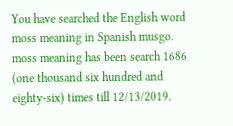You have searched the English word moss meaning in Spanish musgo. moss meaning has been search 1686 (one thousand six hundred and eighty-six) times till 12/13/2019.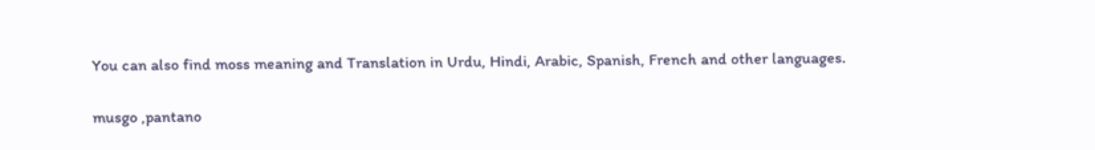You can also find moss meaning and Translation in Urdu, Hindi, Arabic, Spanish, French and other languages.


musgo ,pantano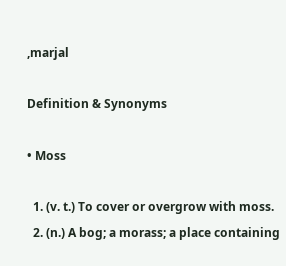,marjal

Definition & Synonyms

• Moss

  1. (v. t.) To cover or overgrow with moss.
  2. (n.) A bog; a morass; a place containing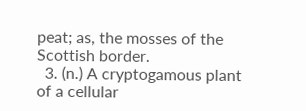peat; as, the mosses of the Scottish border.
  3. (n.) A cryptogamous plant of a cellular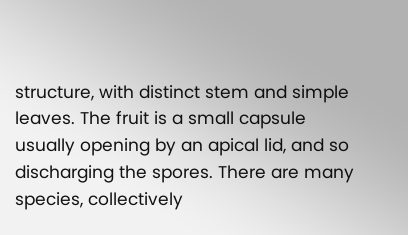structure, with distinct stem and simple leaves. The fruit is a small capsule usually opening by an apical lid, and so discharging the spores. There are many species, collectively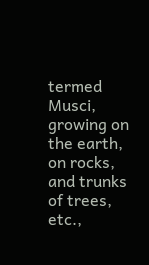termed Musci, growing on the earth, on rocks, and trunks of trees, etc.,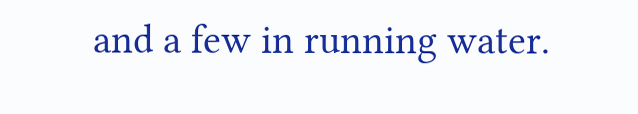and a few in running water.